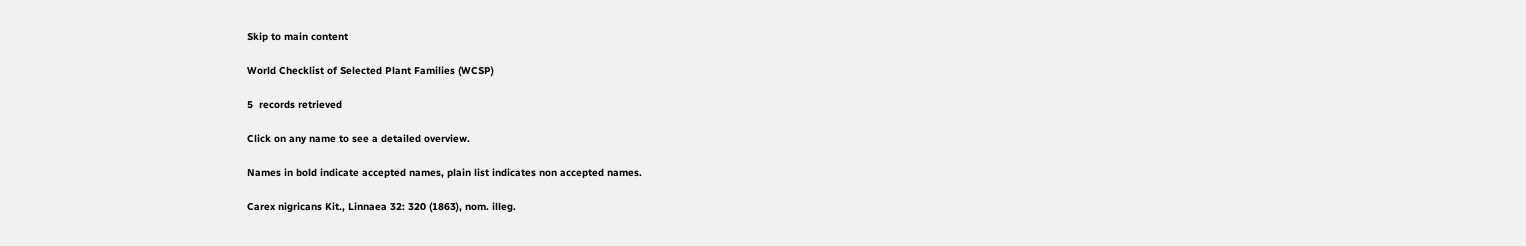Skip to main content

World Checklist of Selected Plant Families (WCSP)

5  records retrieved

Click on any name to see a detailed overview.

Names in bold indicate accepted names, plain list indicates non accepted names.

Carex nigricans Kit., Linnaea 32: 320 (1863), nom. illeg.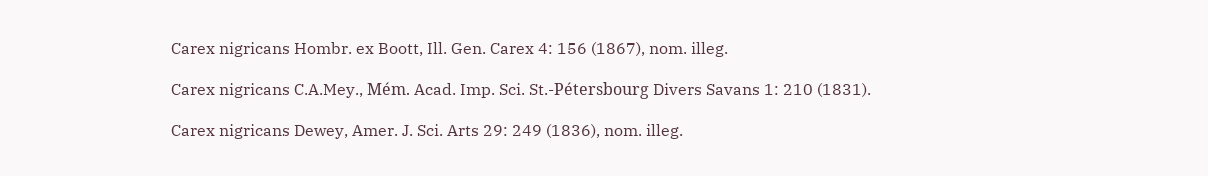Carex nigricans Hombr. ex Boott, Ill. Gen. Carex 4: 156 (1867), nom. illeg.

Carex nigricans C.A.Mey., Mém. Acad. Imp. Sci. St.-Pétersbourg Divers Savans 1: 210 (1831).

Carex nigricans Dewey, Amer. J. Sci. Arts 29: 249 (1836), nom. illeg.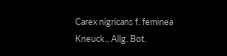Carex nigricans f. feminea Kneuck., Allg. Bot.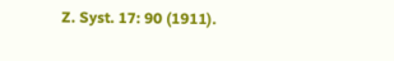Z. Syst. 17: 90 (1911).